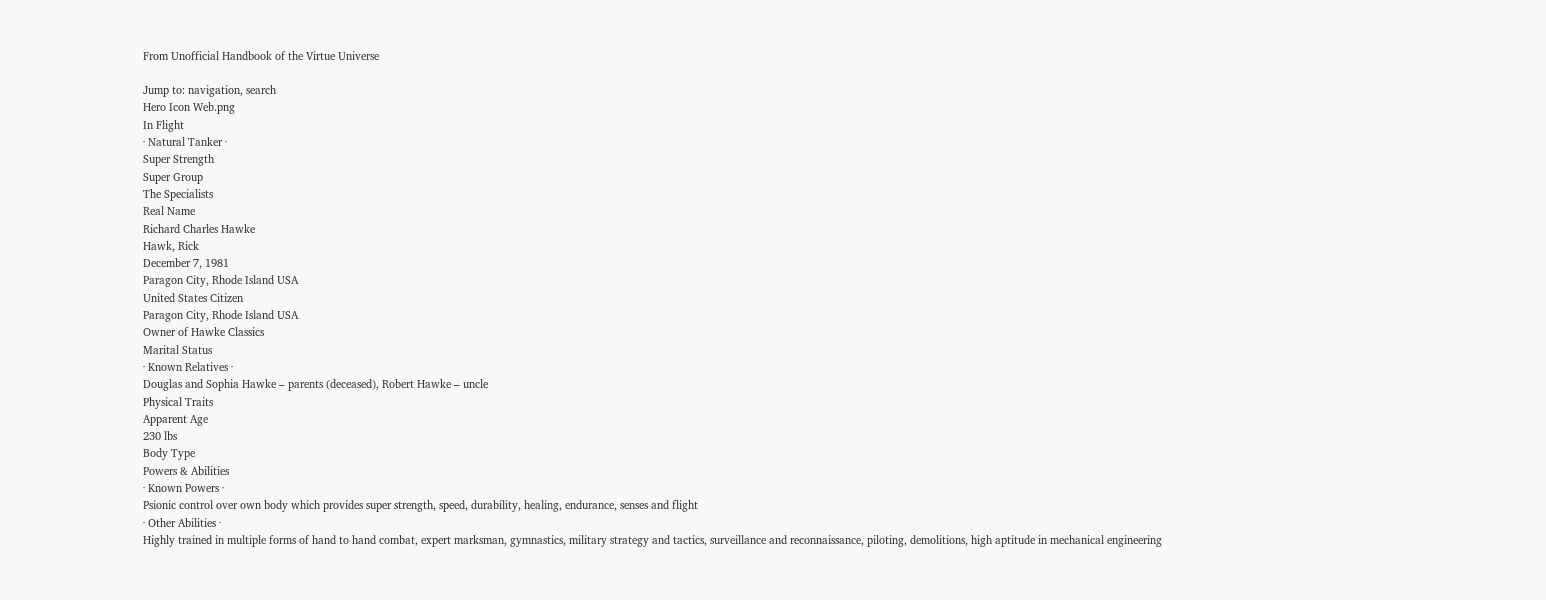From Unofficial Handbook of the Virtue Universe

Jump to: navigation, search
Hero Icon Web.png
In Flight
· Natural Tanker ·
Super Strength
Super Group
The Specialists
Real Name
Richard Charles Hawke
Hawk, Rick
December 7, 1981
Paragon City, Rhode Island USA
United States Citizen
Paragon City, Rhode Island USA
Owner of Hawke Classics
Marital Status
· Known Relatives ·
Douglas and Sophia Hawke – parents (deceased), Robert Hawke – uncle
Physical Traits
Apparent Age
230 lbs
Body Type
Powers & Abilities
· Known Powers ·
Psionic control over own body which provides super strength, speed, durability, healing, endurance, senses and flight
· Other Abilities ·
Highly trained in multiple forms of hand to hand combat, expert marksman, gymnastics, military strategy and tactics, surveillance and reconnaissance, piloting, demolitions, high aptitude in mechanical engineering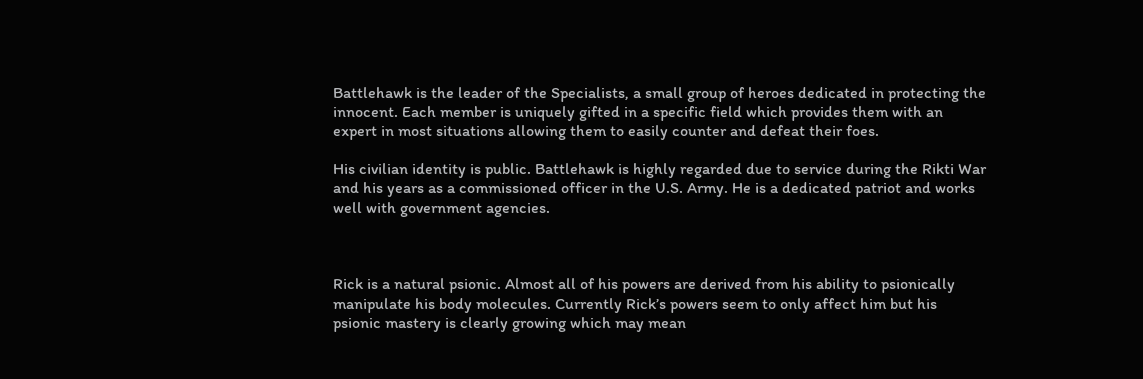Battlehawk is the leader of the Specialists, a small group of heroes dedicated in protecting the innocent. Each member is uniquely gifted in a specific field which provides them with an expert in most situations allowing them to easily counter and defeat their foes.

His civilian identity is public. Battlehawk is highly regarded due to service during the Rikti War and his years as a commissioned officer in the U.S. Army. He is a dedicated patriot and works well with government agencies.



Rick is a natural psionic. Almost all of his powers are derived from his ability to psionically manipulate his body molecules. Currently Rick’s powers seem to only affect him but his psionic mastery is clearly growing which may mean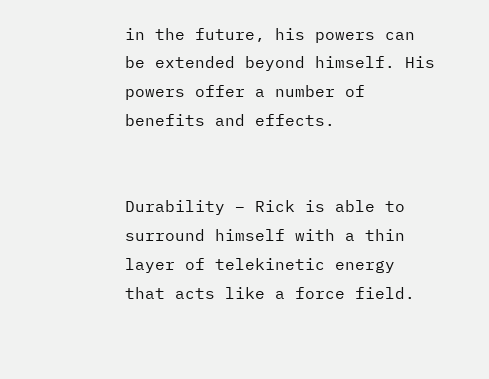in the future, his powers can be extended beyond himself. His powers offer a number of benefits and effects.


Durability – Rick is able to surround himself with a thin layer of telekinetic energy that acts like a force field.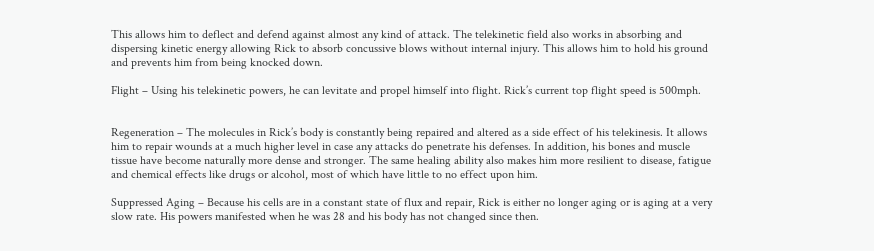This allows him to deflect and defend against almost any kind of attack. The telekinetic field also works in absorbing and dispersing kinetic energy allowing Rick to absorb concussive blows without internal injury. This allows him to hold his ground and prevents him from being knocked down.

Flight – Using his telekinetic powers, he can levitate and propel himself into flight. Rick’s current top flight speed is 500mph.


Regeneration – The molecules in Rick’s body is constantly being repaired and altered as a side effect of his telekinesis. It allows him to repair wounds at a much higher level in case any attacks do penetrate his defenses. In addition, his bones and muscle tissue have become naturally more dense and stronger. The same healing ability also makes him more resilient to disease, fatigue and chemical effects like drugs or alcohol, most of which have little to no effect upon him.

Suppressed Aging – Because his cells are in a constant state of flux and repair, Rick is either no longer aging or is aging at a very slow rate. His powers manifested when he was 28 and his body has not changed since then.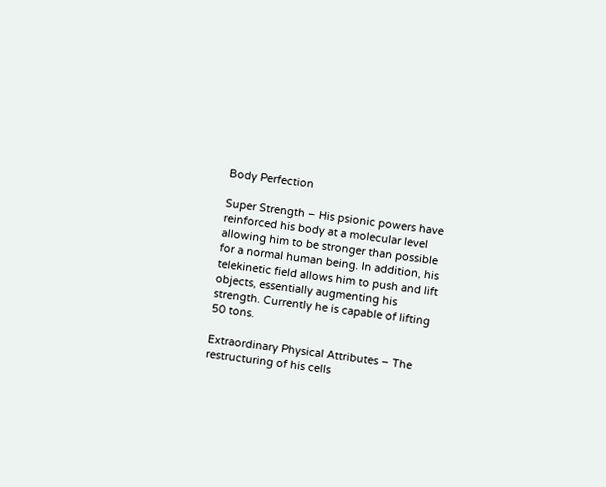Body Perfection

Super Strength – His psionic powers have reinforced his body at a molecular level allowing him to be stronger than possible for a normal human being. In addition, his telekinetic field allows him to push and lift objects, essentially augmenting his strength. Currently he is capable of lifting 50 tons.

Extraordinary Physical Attributes – The restructuring of his cells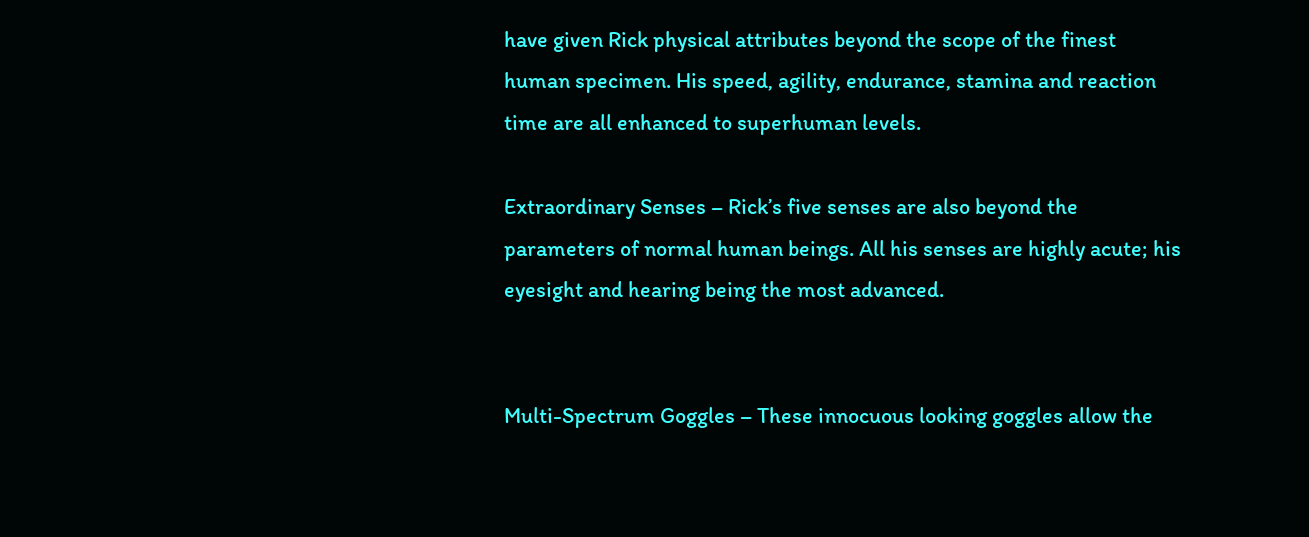have given Rick physical attributes beyond the scope of the finest human specimen. His speed, agility, endurance, stamina and reaction time are all enhanced to superhuman levels.

Extraordinary Senses – Rick’s five senses are also beyond the parameters of normal human beings. All his senses are highly acute; his eyesight and hearing being the most advanced.


Multi-Spectrum Goggles – These innocuous looking goggles allow the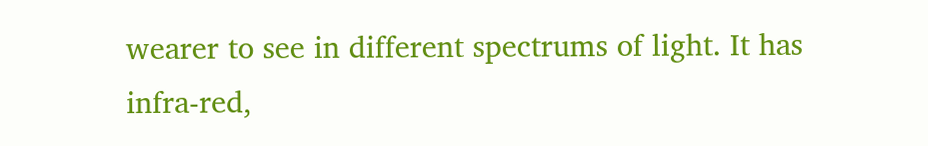wearer to see in different spectrums of light. It has infra-red,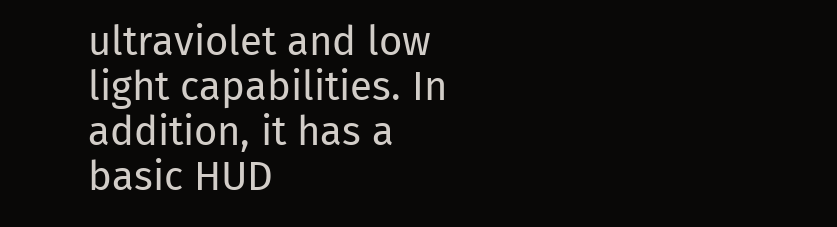ultraviolet and low light capabilities. In addition, it has a basic HUD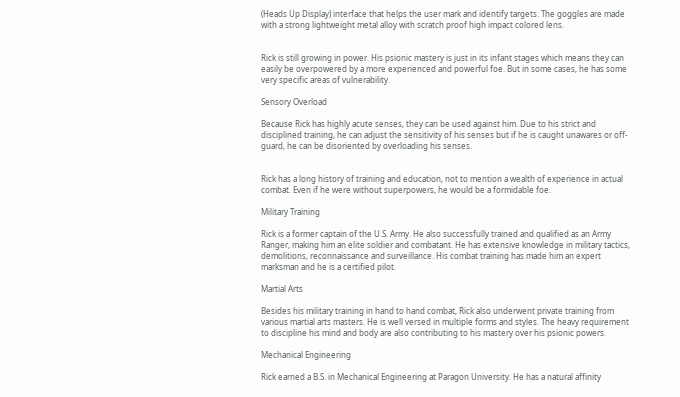(Heads Up Display) interface that helps the user mark and identify targets. The goggles are made with a strong lightweight metal alloy with scratch proof high impact colored lens.


Rick is still growing in power. His psionic mastery is just in its infant stages which means they can easily be overpowered by a more experienced and powerful foe. But in some cases, he has some very specific areas of vulnerability.

Sensory Overload

Because Rick has highly acute senses, they can be used against him. Due to his strict and disciplined training, he can adjust the sensitivity of his senses but if he is caught unawares or off-guard, he can be disoriented by overloading his senses.


Rick has a long history of training and education, not to mention a wealth of experience in actual combat. Even if he were without superpowers, he would be a formidable foe.

Military Training

Rick is a former captain of the U.S. Army. He also successfully trained and qualified as an Army Ranger, making him an elite soldier and combatant. He has extensive knowledge in military tactics, demolitions, reconnaissance and surveillance. His combat training has made him an expert marksman and he is a certified pilot.

Martial Arts

Besides his military training in hand to hand combat, Rick also underwent private training from various martial arts masters. He is well versed in multiple forms and styles. The heavy requirement to discipline his mind and body are also contributing to his mastery over his psionic powers.

Mechanical Engineering

Rick earned a B.S. in Mechanical Engineering at Paragon University. He has a natural affinity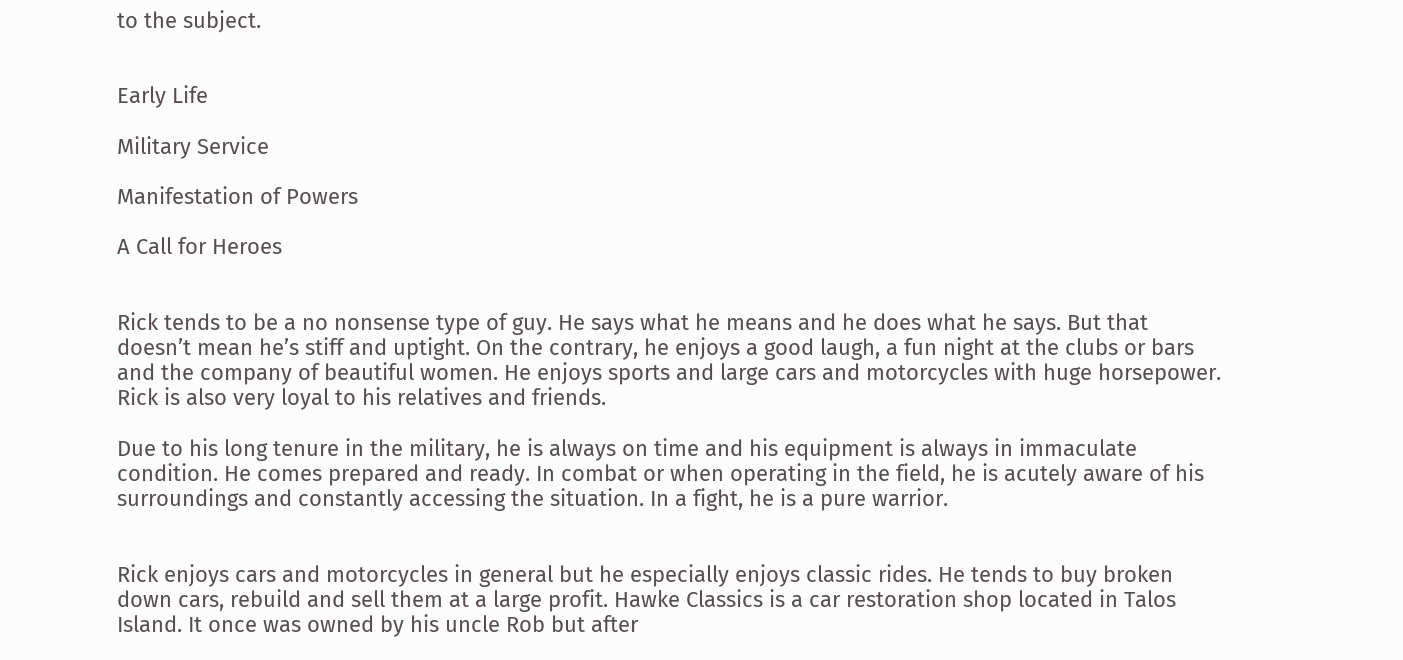to the subject.


Early Life

Military Service

Manifestation of Powers

A Call for Heroes


Rick tends to be a no nonsense type of guy. He says what he means and he does what he says. But that doesn’t mean he’s stiff and uptight. On the contrary, he enjoys a good laugh, a fun night at the clubs or bars and the company of beautiful women. He enjoys sports and large cars and motorcycles with huge horsepower. Rick is also very loyal to his relatives and friends.

Due to his long tenure in the military, he is always on time and his equipment is always in immaculate condition. He comes prepared and ready. In combat or when operating in the field, he is acutely aware of his surroundings and constantly accessing the situation. In a fight, he is a pure warrior.


Rick enjoys cars and motorcycles in general but he especially enjoys classic rides. He tends to buy broken down cars, rebuild and sell them at a large profit. Hawke Classics is a car restoration shop located in Talos Island. It once was owned by his uncle Rob but after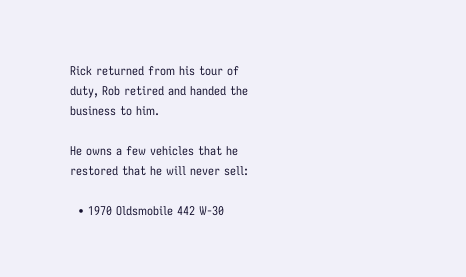Rick returned from his tour of duty, Rob retired and handed the business to him.

He owns a few vehicles that he restored that he will never sell:

  • 1970 Oldsmobile 442 W-30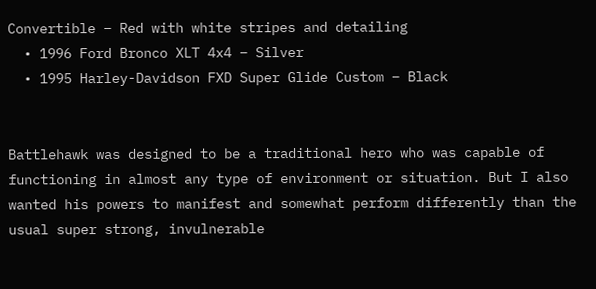Convertible – Red with white stripes and detailing
  • 1996 Ford Bronco XLT 4x4 – Silver
  • 1995 Harley-Davidson FXD Super Glide Custom – Black


Battlehawk was designed to be a traditional hero who was capable of functioning in almost any type of environment or situation. But I also wanted his powers to manifest and somewhat perform differently than the usual super strong, invulnerable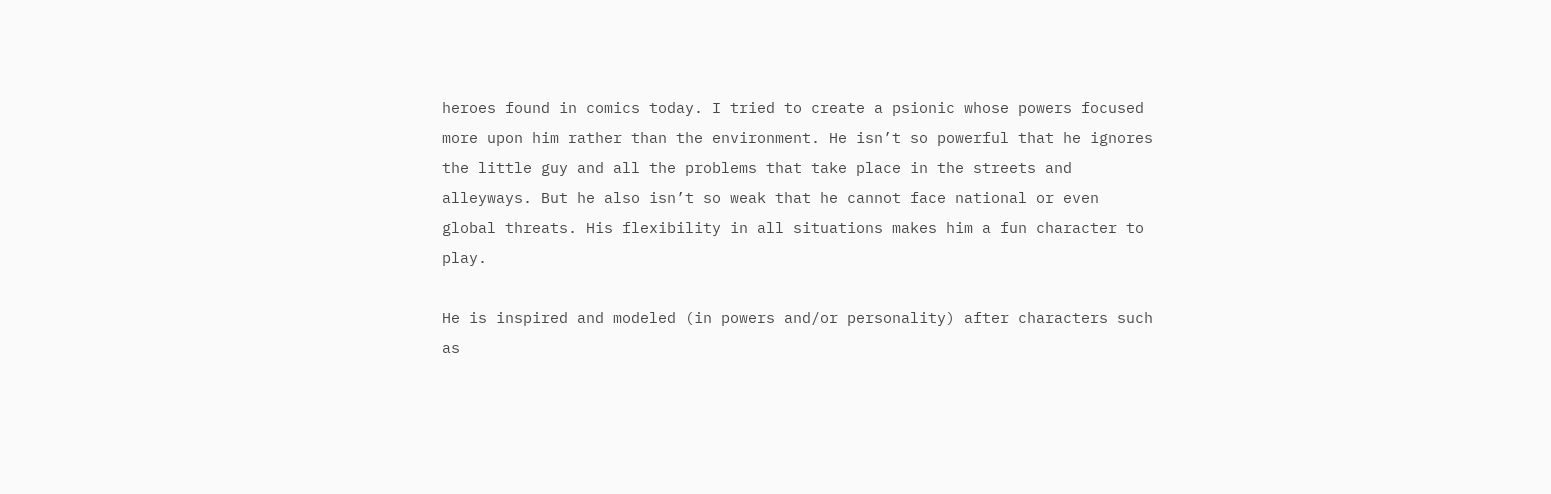heroes found in comics today. I tried to create a psionic whose powers focused more upon him rather than the environment. He isn’t so powerful that he ignores the little guy and all the problems that take place in the streets and alleyways. But he also isn’t so weak that he cannot face national or even global threats. His flexibility in all situations makes him a fun character to play.

He is inspired and modeled (in powers and/or personality) after characters such as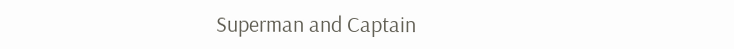Superman and Captain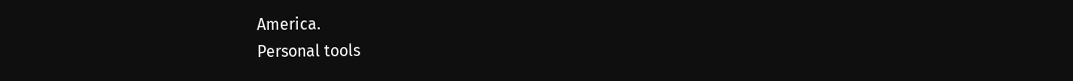America.
Personal tools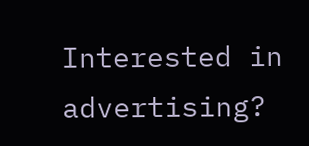Interested in advertising?